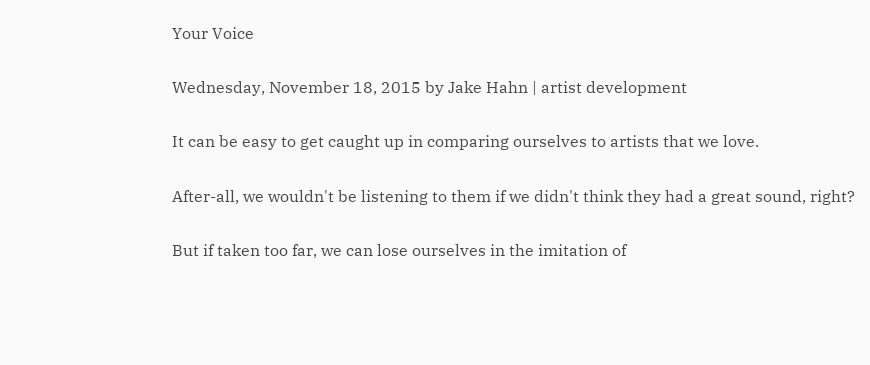Your Voice

Wednesday, November 18, 2015 by Jake Hahn | artist development

It can be easy to get caught up in comparing ourselves to artists that we love.

After-all, we wouldn't be listening to them if we didn't think they had a great sound, right?

But if taken too far, we can lose ourselves in the imitation of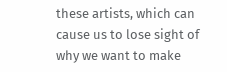these artists, which can cause us to lose sight of why we want to make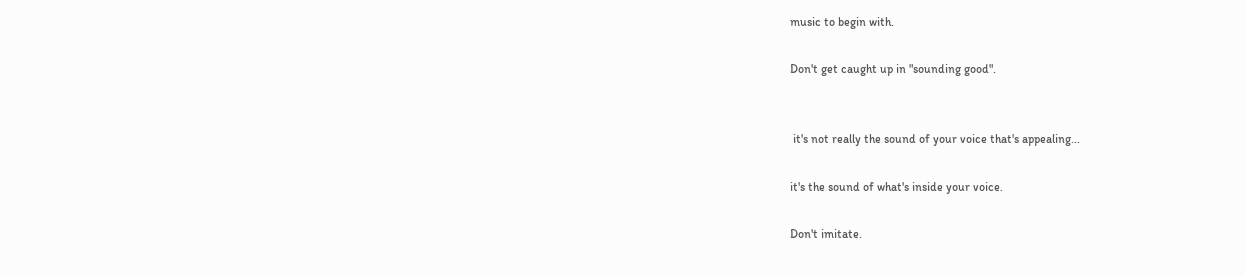music to begin with.

Don't get caught up in "sounding good".


 it's not really the sound of your voice that's appealing...

it's the sound of what's inside your voice.

Don't imitate.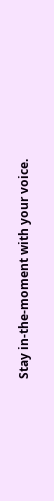Stay in-the-moment with your voice.